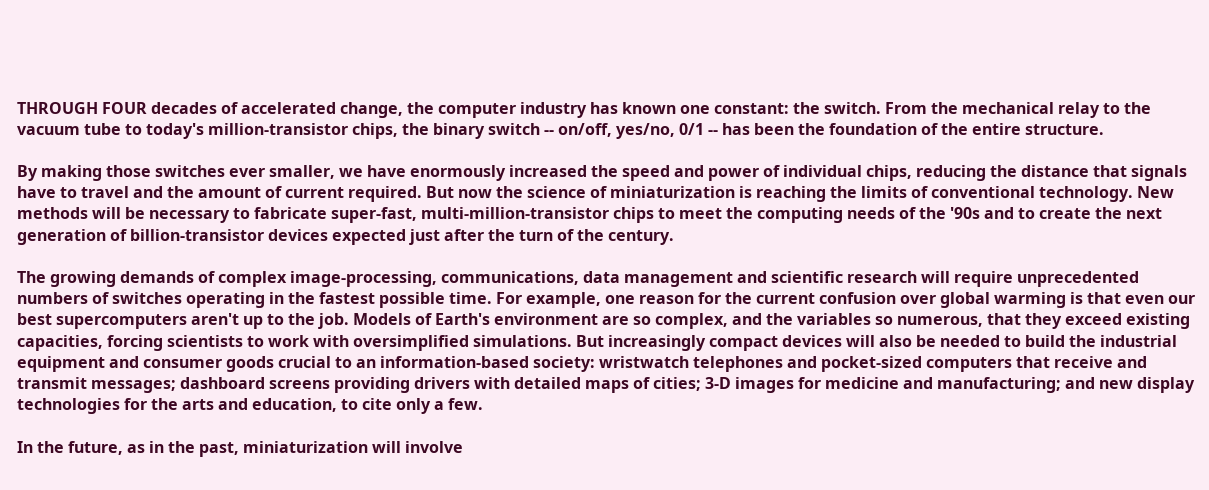THROUGH FOUR decades of accelerated change, the computer industry has known one constant: the switch. From the mechanical relay to the vacuum tube to today's million-transistor chips, the binary switch -- on/off, yes/no, 0/1 -- has been the foundation of the entire structure.

By making those switches ever smaller, we have enormously increased the speed and power of individual chips, reducing the distance that signals have to travel and the amount of current required. But now the science of miniaturization is reaching the limits of conventional technology. New methods will be necessary to fabricate super-fast, multi-million-transistor chips to meet the computing needs of the '90s and to create the next generation of billion-transistor devices expected just after the turn of the century.

The growing demands of complex image-processing, communications, data management and scientific research will require unprecedented numbers of switches operating in the fastest possible time. For example, one reason for the current confusion over global warming is that even our best supercomputers aren't up to the job. Models of Earth's environment are so complex, and the variables so numerous, that they exceed existing capacities, forcing scientists to work with oversimplified simulations. But increasingly compact devices will also be needed to build the industrial equipment and consumer goods crucial to an information-based society: wristwatch telephones and pocket-sized computers that receive and transmit messages; dashboard screens providing drivers with detailed maps of cities; 3-D images for medicine and manufacturing; and new display technologies for the arts and education, to cite only a few.

In the future, as in the past, miniaturization will involve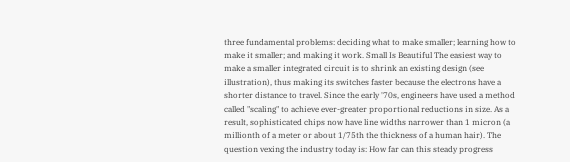three fundamental problems: deciding what to make smaller; learning how to make it smaller; and making it work. Small Is Beautiful The easiest way to make a smaller integrated circuit is to shrink an existing design (see illustration), thus making its switches faster because the electrons have a shorter distance to travel. Since the early '70s, engineers have used a method called "scaling" to achieve ever-greater proportional reductions in size. As a result, sophisticated chips now have line widths narrower than 1 micron (a millionth of a meter or about 1/75th the thickness of a human hair). The question vexing the industry today is: How far can this steady progress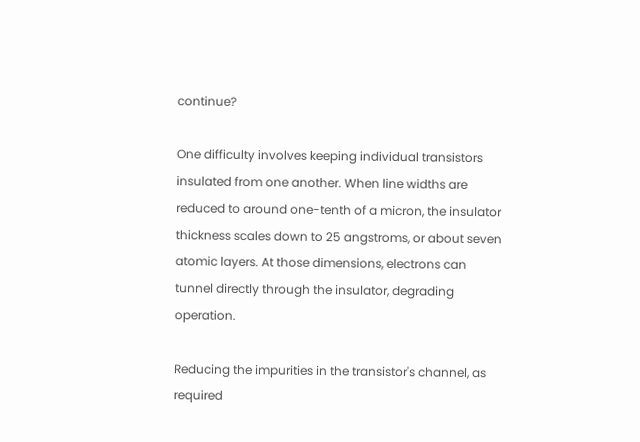continue?

One difficulty involves keeping individual transistors insulated from one another. When line widths are reduced to around one-tenth of a micron, the insulator thickness scales down to 25 angstroms, or about seven atomic layers. At those dimensions, electrons can tunnel directly through the insulator, degrading operation.

Reducing the impurities in the transistor's channel, as required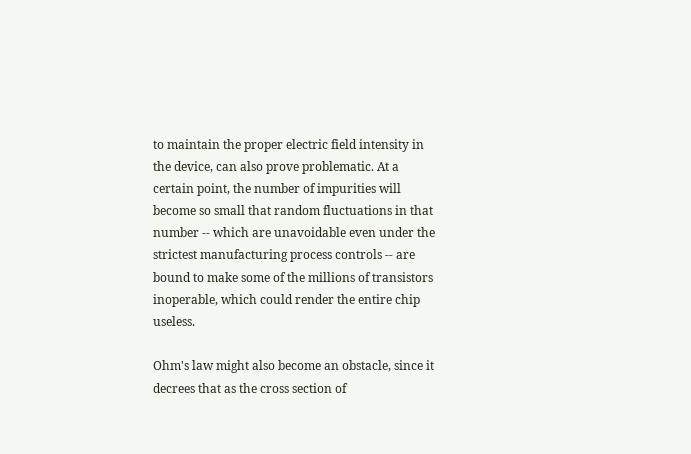to maintain the proper electric field intensity in the device, can also prove problematic. At a certain point, the number of impurities will become so small that random fluctuations in that number -- which are unavoidable even under the strictest manufacturing process controls -- are bound to make some of the millions of transistors inoperable, which could render the entire chip useless.

Ohm's law might also become an obstacle, since it decrees that as the cross section of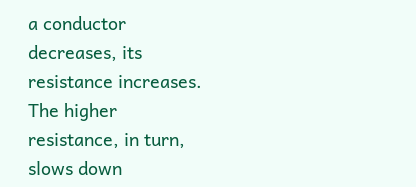a conductor decreases, its resistance increases. The higher resistance, in turn, slows down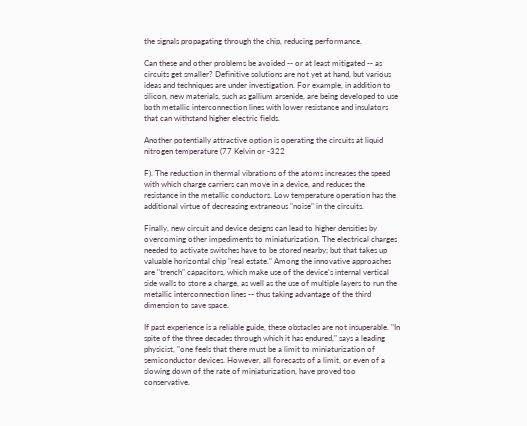the signals propagating through the chip, reducing performance.

Can these and other problems be avoided -- or at least mitigated -- as circuits get smaller? Definitive solutions are not yet at hand, but various ideas and techniques are under investigation. For example, in addition to silicon, new materials, such as gallium arsenide, are being developed to use both metallic interconnection lines with lower resistance and insulators that can withstand higher electric fields.

Another potentially attractive option is operating the circuits at liquid nitrogen temperature (77 Kelvin or -322

F). The reduction in thermal vibrations of the atoms increases the speed with which charge carriers can move in a device, and reduces the resistance in the metallic conductors. Low temperature operation has the additional virtue of decreasing extraneous "noise" in the circuits.

Finally, new circuit and device designs can lead to higher densities by overcoming other impediments to miniaturization. The electrical charges needed to activate switches have to be stored nearby; but that takes up valuable horizontal chip "real estate." Among the innovative approaches are "trench" capacitors, which make use of the device's internal vertical side walls to store a charge, as well as the use of multiple layers to run the metallic interconnection lines -- thus taking advantage of the third dimension to save space.

If past experience is a reliable guide, these obstacles are not insuperable. "In spite of the three decades through which it has endured," says a leading physicist, "one feels that there must be a limit to miniaturization of semiconductor devices. However, all forecasts of a limit, or even of a slowing down of the rate of miniaturization, have proved too conservative.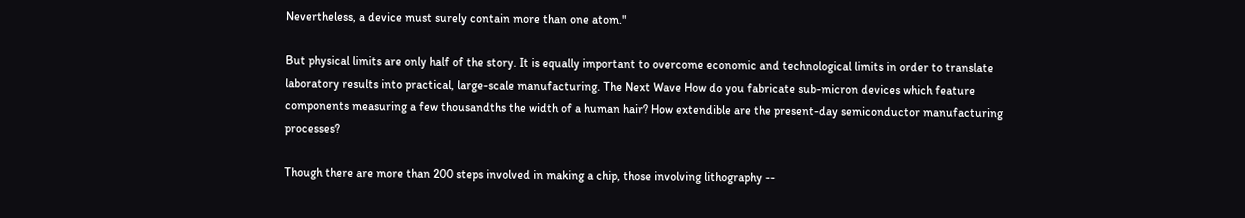Nevertheless, a device must surely contain more than one atom."

But physical limits are only half of the story. It is equally important to overcome economic and technological limits in order to translate laboratory results into practical, large-scale manufacturing. The Next Wave How do you fabricate sub-micron devices which feature components measuring a few thousandths the width of a human hair? How extendible are the present-day semiconductor manufacturing processes?

Though there are more than 200 steps involved in making a chip, those involving lithography --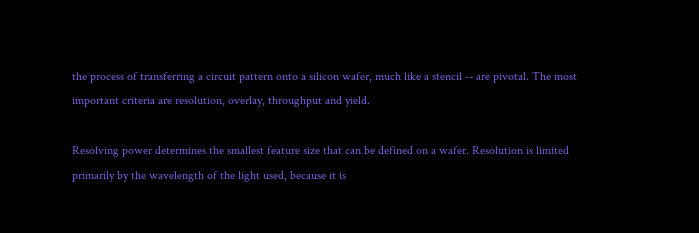the process of transferring a circuit pattern onto a silicon wafer, much like a stencil -- are pivotal. The most important criteria are resolution, overlay, throughput and yield.

Resolving power determines the smallest feature size that can be defined on a wafer. Resolution is limited primarily by the wavelength of the light used, because it is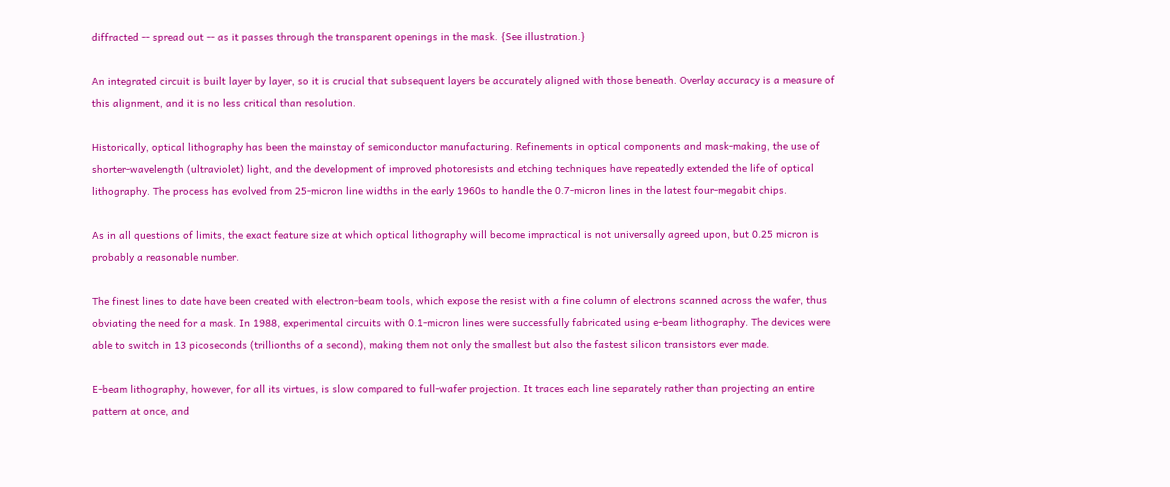diffracted -- spread out -- as it passes through the transparent openings in the mask. {See illustration.}

An integrated circuit is built layer by layer, so it is crucial that subsequent layers be accurately aligned with those beneath. Overlay accuracy is a measure of this alignment, and it is no less critical than resolution.

Historically, optical lithography has been the mainstay of semiconductor manufacturing. Refinements in optical components and mask-making, the use of shorter-wavelength (ultraviolet) light, and the development of improved photoresists and etching techniques have repeatedly extended the life of optical lithography. The process has evolved from 25-micron line widths in the early 1960s to handle the 0.7-micron lines in the latest four-megabit chips.

As in all questions of limits, the exact feature size at which optical lithography will become impractical is not universally agreed upon, but 0.25 micron is probably a reasonable number.

The finest lines to date have been created with electron-beam tools, which expose the resist with a fine column of electrons scanned across the wafer, thus obviating the need for a mask. In 1988, experimental circuits with 0.1-micron lines were successfully fabricated using e-beam lithography. The devices were able to switch in 13 picoseconds (trillionths of a second), making them not only the smallest but also the fastest silicon transistors ever made.

E-beam lithography, however, for all its virtues, is slow compared to full-wafer projection. It traces each line separately rather than projecting an entire pattern at once, and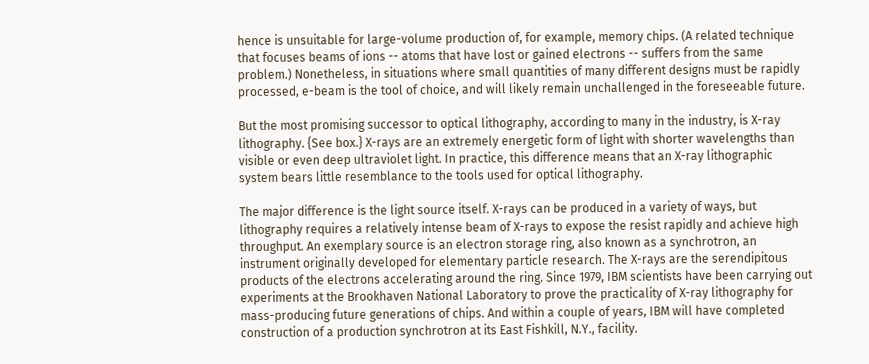hence is unsuitable for large-volume production of, for example, memory chips. (A related technique that focuses beams of ions -- atoms that have lost or gained electrons -- suffers from the same problem.) Nonetheless, in situations where small quantities of many different designs must be rapidly processed, e-beam is the tool of choice, and will likely remain unchallenged in the foreseeable future.

But the most promising successor to optical lithography, according to many in the industry, is X-ray lithography. {See box.} X-rays are an extremely energetic form of light with shorter wavelengths than visible or even deep ultraviolet light. In practice, this difference means that an X-ray lithographic system bears little resemblance to the tools used for optical lithography.

The major difference is the light source itself. X-rays can be produced in a variety of ways, but lithography requires a relatively intense beam of X-rays to expose the resist rapidly and achieve high throughput. An exemplary source is an electron storage ring, also known as a synchrotron, an instrument originally developed for elementary particle research. The X-rays are the serendipitous products of the electrons accelerating around the ring. Since 1979, IBM scientists have been carrying out experiments at the Brookhaven National Laboratory to prove the practicality of X-ray lithography for mass-producing future generations of chips. And within a couple of years, IBM will have completed construction of a production synchrotron at its East Fishkill, N.Y., facility.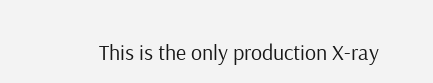This is the only production X-ray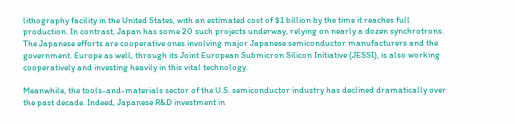lithography facility in the United States, with an estimated cost of $1 billion by the time it reaches full production. In contrast, Japan has some 20 such projects underway, relying on nearly a dozen synchrotrons. The Japanese efforts are cooperative ones involving major Japanese semiconductor manufacturers and the government. Europe as well, through its Joint European Submicron Silicon Initiative (JESSI), is also working cooperatively and investing heavily in this vital technology.

Meanwhile, the tools-and-materials sector of the U.S. semiconductor industry has declined dramatically over the past decade. Indeed, Japanese R&D investment in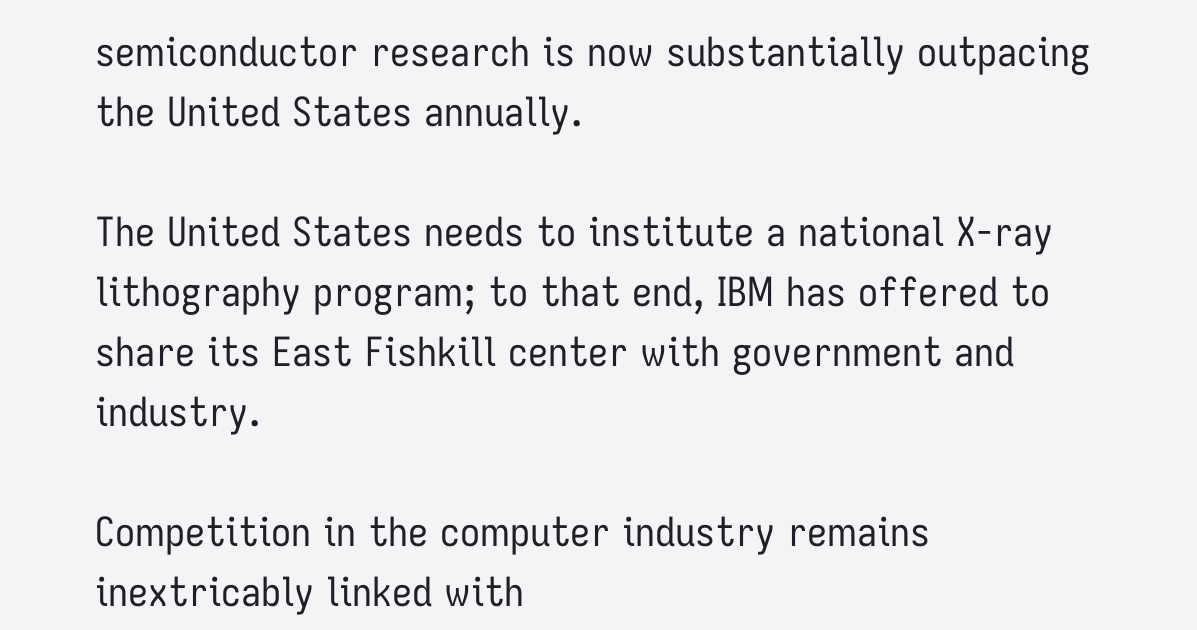semiconductor research is now substantially outpacing the United States annually.

The United States needs to institute a national X-ray lithography program; to that end, IBM has offered to share its East Fishkill center with government and industry.

Competition in the computer industry remains inextricably linked with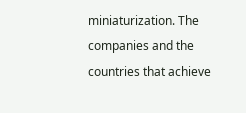miniaturization. The companies and the countries that achieve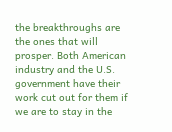the breakthroughs are the ones that will prosper. Both American industry and the U.S. government have their work cut out for them if we are to stay in the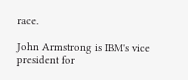race.

John Armstrong is IBM's vice president for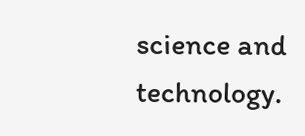science and technology.